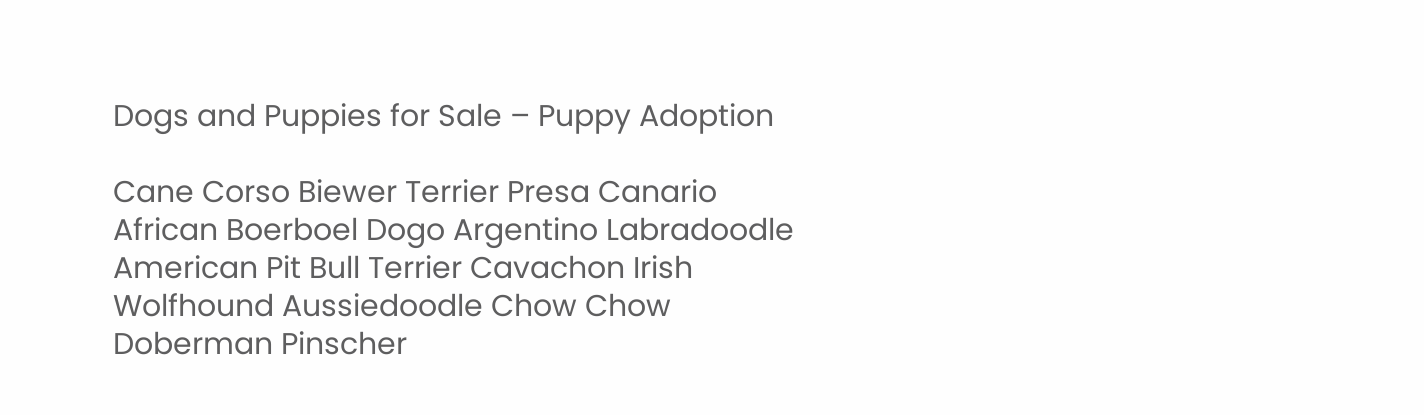Dogs and Puppies for Sale – Puppy Adoption

Cane Corso Biewer Terrier Presa Canario African Boerboel Dogo Argentino Labradoodle American Pit Bull Terrier Cavachon Irish Wolfhound Aussiedoodle Chow Chow Doberman Pinscher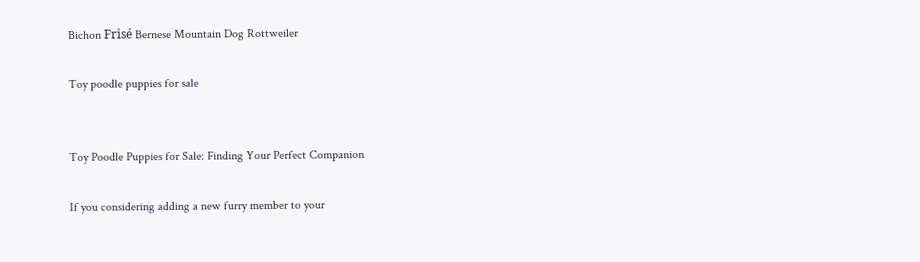Bichon Frisé Bernese Mountain Dog Rottweiler

Toy poodle puppies for sale


Toy Poodle Puppies for Sale: Finding Your Perfect Companion

If you considering adding a new furry member to your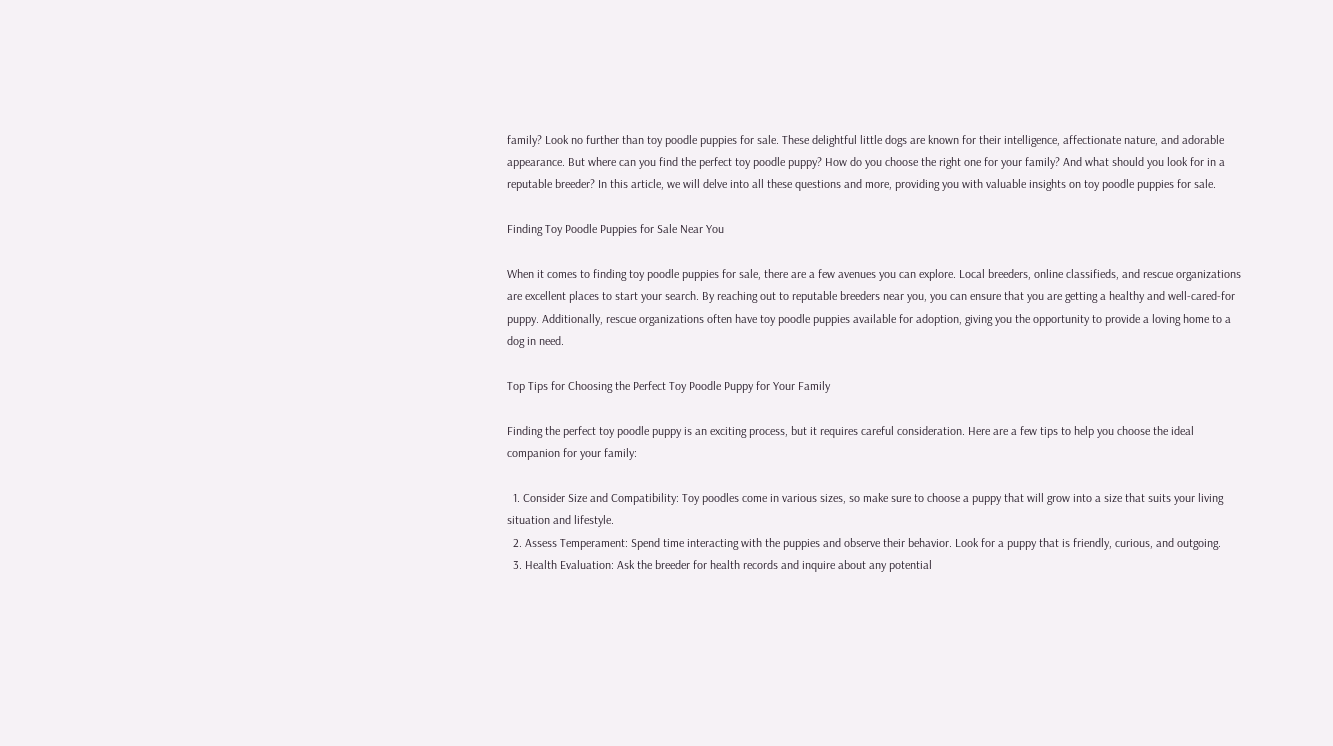family? Look no further than toy poodle puppies for sale. These delightful little dogs are known for their intelligence, affectionate nature, and adorable appearance. But where can you find the perfect toy poodle puppy? How do you choose the right one for your family? And what should you look for in a reputable breeder? In this article, we will delve into all these questions and more, providing you with valuable insights on toy poodle puppies for sale.

Finding Toy Poodle Puppies for Sale Near You

When it comes to finding toy poodle puppies for sale, there are a few avenues you can explore. Local breeders, online classifieds, and rescue organizations are excellent places to start your search. By reaching out to reputable breeders near you, you can ensure that you are getting a healthy and well-cared-for puppy. Additionally, rescue organizations often have toy poodle puppies available for adoption, giving you the opportunity to provide a loving home to a dog in need.

Top Tips for Choosing the Perfect Toy Poodle Puppy for Your Family

Finding the perfect toy poodle puppy is an exciting process, but it requires careful consideration. Here are a few tips to help you choose the ideal companion for your family:

  1. Consider Size and Compatibility: Toy poodles come in various sizes, so make sure to choose a puppy that will grow into a size that suits your living situation and lifestyle.
  2. Assess Temperament: Spend time interacting with the puppies and observe their behavior. Look for a puppy that is friendly, curious, and outgoing.
  3. Health Evaluation: Ask the breeder for health records and inquire about any potential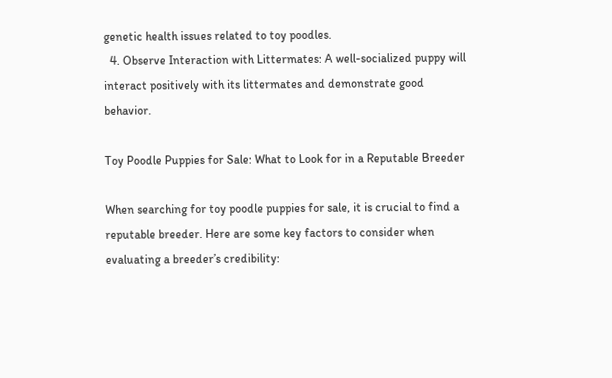genetic health issues related to toy poodles.
  4. Observe Interaction with Littermates: A well-socialized puppy will interact positively with its littermates and demonstrate good behavior.

Toy Poodle Puppies for Sale: What to Look for in a Reputable Breeder

When searching for toy poodle puppies for sale, it is crucial to find a reputable breeder. Here are some key factors to consider when evaluating a breeder’s credibility: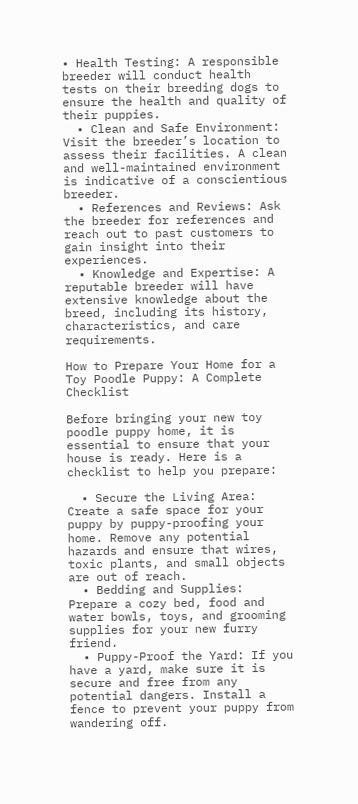• Health Testing: A responsible breeder will conduct health tests on their breeding dogs to ensure the health and quality of their puppies.
  • Clean and Safe Environment: Visit the breeder’s location to assess their facilities. A clean and well-maintained environment is indicative of a conscientious breeder.
  • References and Reviews: Ask the breeder for references and reach out to past customers to gain insight into their experiences.
  • Knowledge and Expertise: A reputable breeder will have extensive knowledge about the breed, including its history, characteristics, and care requirements.

How to Prepare Your Home for a Toy Poodle Puppy: A Complete Checklist

Before bringing your new toy poodle puppy home, it is essential to ensure that your house is ready. Here is a checklist to help you prepare:

  • Secure the Living Area: Create a safe space for your puppy by puppy-proofing your home. Remove any potential hazards and ensure that wires, toxic plants, and small objects are out of reach.
  • Bedding and Supplies: Prepare a cozy bed, food and water bowls, toys, and grooming supplies for your new furry friend.
  • Puppy-Proof the Yard: If you have a yard, make sure it is secure and free from any potential dangers. Install a fence to prevent your puppy from wandering off.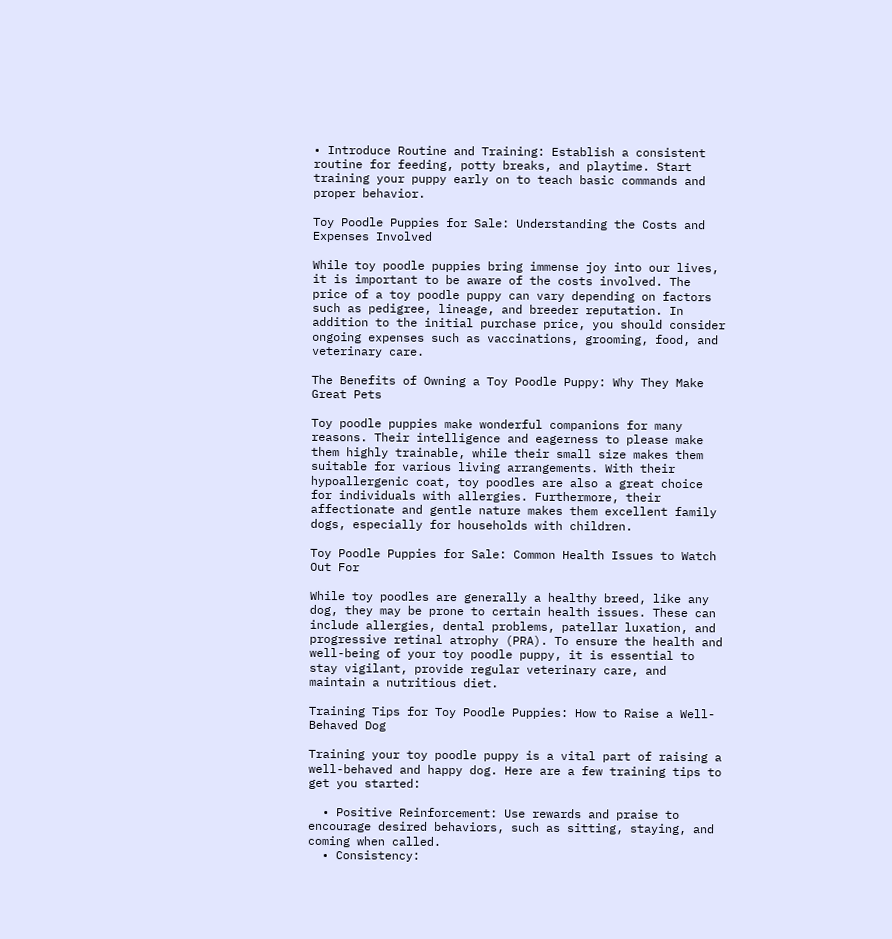• Introduce Routine and Training: Establish a consistent routine for feeding, potty breaks, and playtime. Start training your puppy early on to teach basic commands and proper behavior.

Toy Poodle Puppies for Sale: Understanding the Costs and Expenses Involved

While toy poodle puppies bring immense joy into our lives, it is important to be aware of the costs involved. The price of a toy poodle puppy can vary depending on factors such as pedigree, lineage, and breeder reputation. In addition to the initial purchase price, you should consider ongoing expenses such as vaccinations, grooming, food, and veterinary care.

The Benefits of Owning a Toy Poodle Puppy: Why They Make Great Pets

Toy poodle puppies make wonderful companions for many reasons. Their intelligence and eagerness to please make them highly trainable, while their small size makes them suitable for various living arrangements. With their hypoallergenic coat, toy poodles are also a great choice for individuals with allergies. Furthermore, their affectionate and gentle nature makes them excellent family dogs, especially for households with children.

Toy Poodle Puppies for Sale: Common Health Issues to Watch Out For

While toy poodles are generally a healthy breed, like any dog, they may be prone to certain health issues. These can include allergies, dental problems, patellar luxation, and progressive retinal atrophy (PRA). To ensure the health and well-being of your toy poodle puppy, it is essential to stay vigilant, provide regular veterinary care, and maintain a nutritious diet.

Training Tips for Toy Poodle Puppies: How to Raise a Well-Behaved Dog

Training your toy poodle puppy is a vital part of raising a well-behaved and happy dog. Here are a few training tips to get you started:

  • Positive Reinforcement: Use rewards and praise to encourage desired behaviors, such as sitting, staying, and coming when called.
  • Consistency: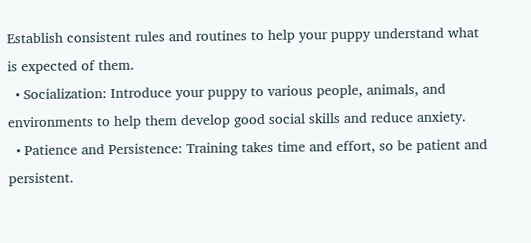Establish consistent rules and routines to help your puppy understand what is expected of them.
  • Socialization: Introduce your puppy to various people, animals, and environments to help them develop good social skills and reduce anxiety.
  • Patience and Persistence: Training takes time and effort, so be patient and persistent.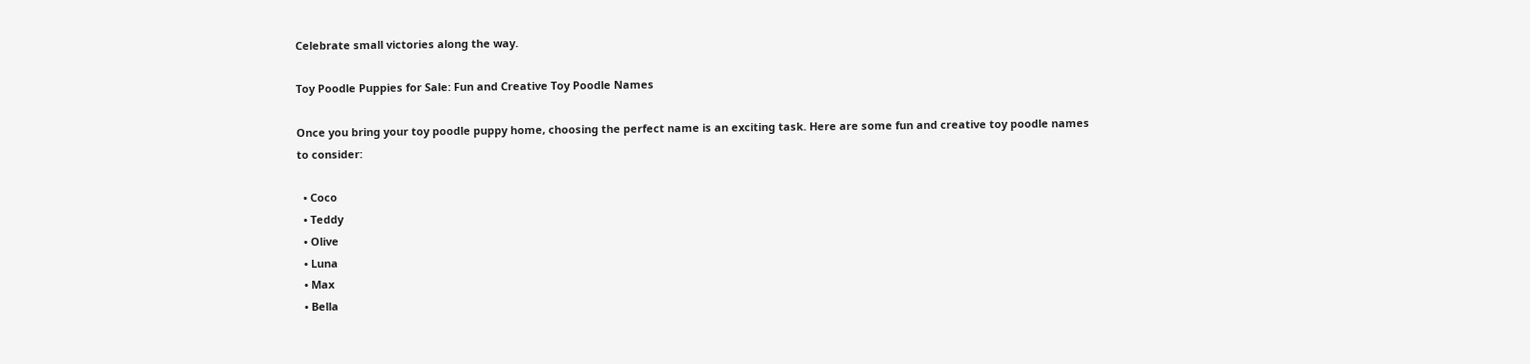Celebrate small victories along the way.

Toy Poodle Puppies for Sale: Fun and Creative Toy Poodle Names

Once you bring your toy poodle puppy home, choosing the perfect name is an exciting task. Here are some fun and creative toy poodle names to consider:

  • Coco
  • Teddy
  • Olive
  • Luna
  • Max
  • Bella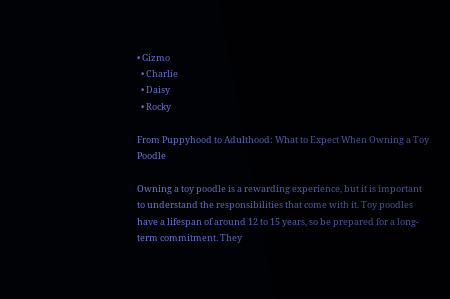• Gizmo
  • Charlie
  • Daisy
  • Rocky

From Puppyhood to Adulthood: What to Expect When Owning a Toy Poodle

Owning a toy poodle is a rewarding experience, but it is important to understand the responsibilities that come with it. Toy poodles have a lifespan of around 12 to 15 years, so be prepared for a long-term commitment. They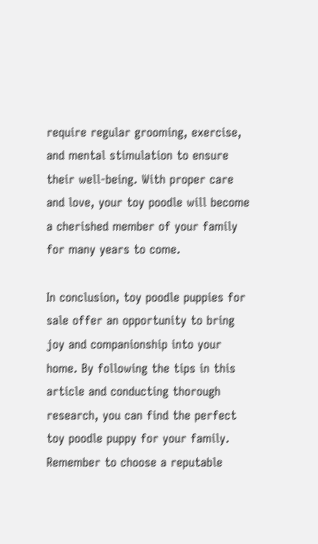require regular grooming, exercise, and mental stimulation to ensure their well-being. With proper care and love, your toy poodle will become a cherished member of your family for many years to come.

In conclusion, toy poodle puppies for sale offer an opportunity to bring joy and companionship into your home. By following the tips in this article and conducting thorough research, you can find the perfect toy poodle puppy for your family. Remember to choose a reputable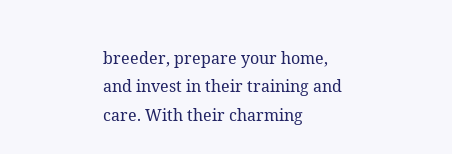breeder, prepare your home, and invest in their training and care. With their charming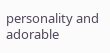personality and adorable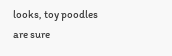looks, toy poodles are sure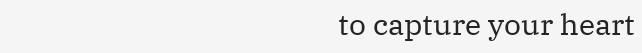to capture your heart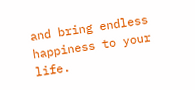and bring endless happiness to your life.